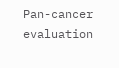Pan-cancer evaluation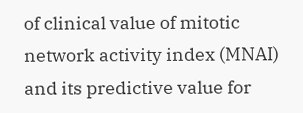of clinical value of mitotic network activity index (MNAI) and its predictive value for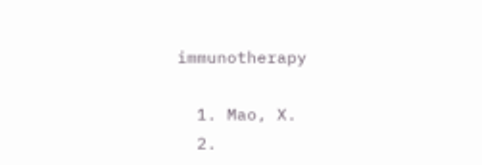immunotherapy

  1. Mao, X.
  2.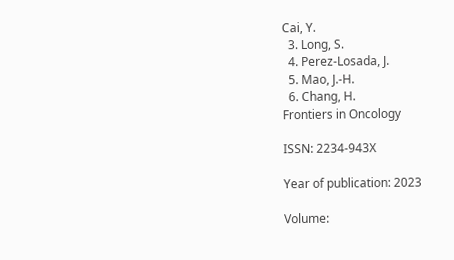Cai, Y.
  3. Long, S.
  4. Perez-Losada, J.
  5. Mao, J.-H.
  6. Chang, H.
Frontiers in Oncology

ISSN: 2234-943X

Year of publication: 2023

Volume: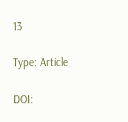13

Type: Article

DOI: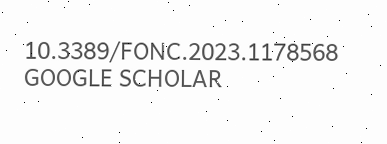10.3389/FONC.2023.1178568 GOOGLE SCHOLAR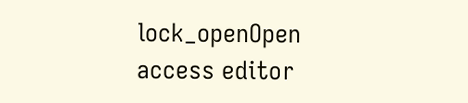lock_openOpen access editor